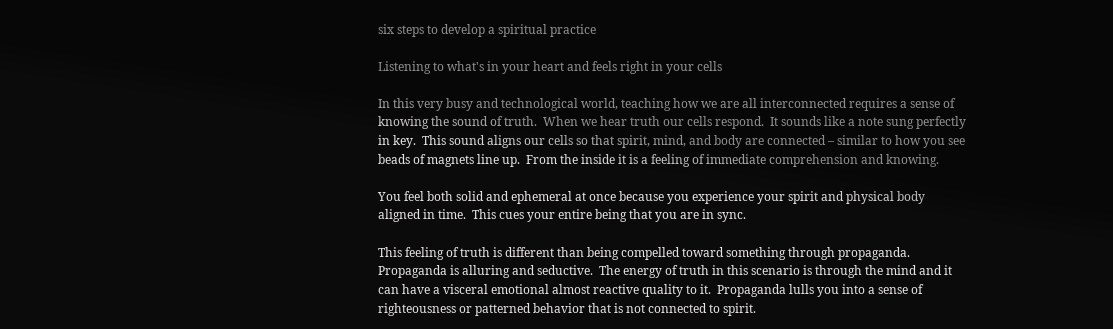six steps to develop a spiritual practice

Listening to what's in your heart and feels right in your cells

In this very busy and technological world, teaching how we are all interconnected requires a sense of knowing the sound of truth.  When we hear truth our cells respond.  It sounds like a note sung perfectly in key.  This sound aligns our cells so that spirit, mind, and body are connected – similar to how you see beads of magnets line up.  From the inside it is a feeling of immediate comprehension and knowing.

You feel both solid and ephemeral at once because you experience your spirit and physical body aligned in time.  This cues your entire being that you are in sync.

This feeling of truth is different than being compelled toward something through propaganda.  Propaganda is alluring and seductive.  The energy of truth in this scenario is through the mind and it can have a visceral emotional almost reactive quality to it.  Propaganda lulls you into a sense of righteousness or patterned behavior that is not connected to spirit.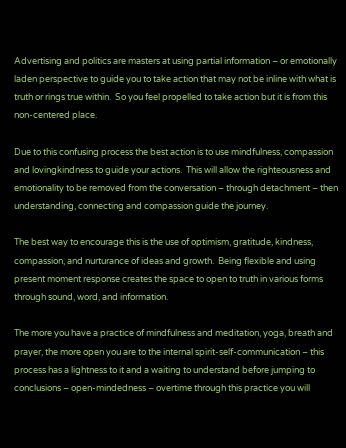Advertising and politics are masters at using partial information – or emotionally laden perspective to guide you to take action that may not be inline with what is truth or rings true within.  So you feel propelled to take action but it is from this non-centered place.

Due to this confusing process the best action is to use mindfulness, compassion and lovingkindness to guide your actions.  This will allow the righteousness and emotionality to be removed from the conversation – through detachment – then understanding, connecting and compassion guide the journey.

The best way to encourage this is the use of optimism, gratitude, kindness, compassion, and nurturance of ideas and growth.  Being flexible and using present moment response creates the space to open to truth in various forms through sound, word, and information.

The more you have a practice of mindfulness and meditation, yoga, breath and prayer, the more open you are to the internal spirit-self-communication – this process has a lightness to it and a waiting to understand before jumping to conclusions – open-mindedness – overtime through this practice you will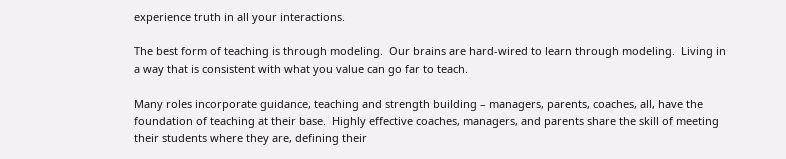experience truth in all your interactions.

The best form of teaching is through modeling.  Our brains are hard-wired to learn through modeling.  Living in a way that is consistent with what you value can go far to teach.

Many roles incorporate guidance, teaching and strength building – managers, parents, coaches, all, have the foundation of teaching at their base.  Highly effective coaches, managers, and parents share the skill of meeting their students where they are, defining their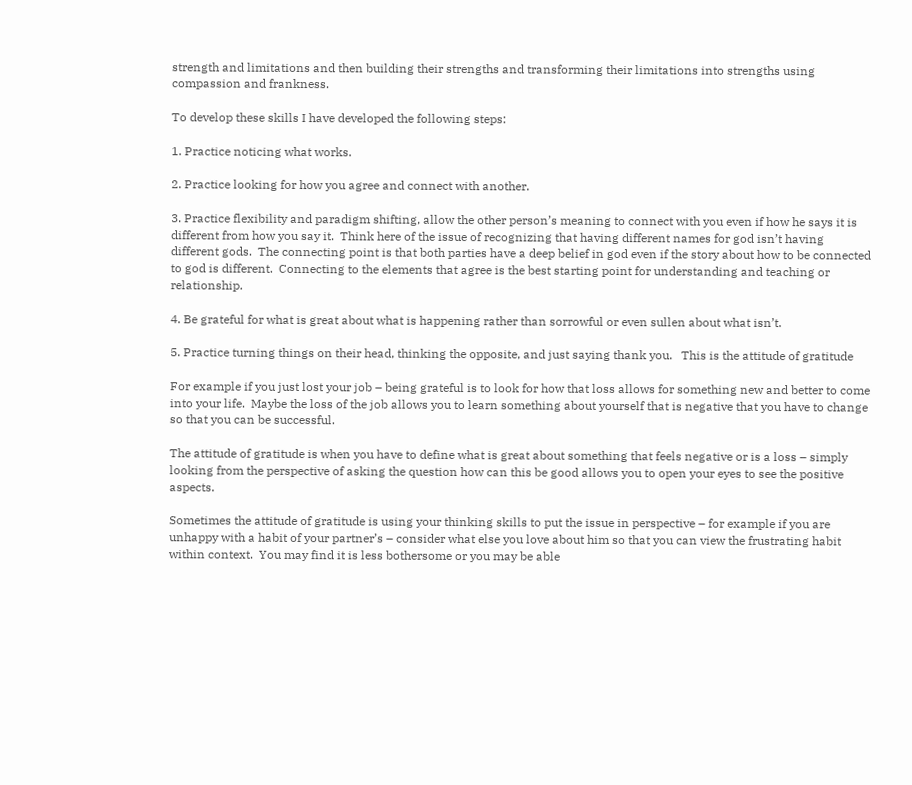strength and limitations and then building their strengths and transforming their limitations into strengths using compassion and frankness.

To develop these skills I have developed the following steps:

1. Practice noticing what works.

2. Practice looking for how you agree and connect with another.

3. Practice flexibility and paradigm shifting, allow the other person’s meaning to connect with you even if how he says it is different from how you say it.  Think here of the issue of recognizing that having different names for god isn’t having different gods.  The connecting point is that both parties have a deep belief in god even if the story about how to be connected to god is different.  Connecting to the elements that agree is the best starting point for understanding and teaching or relationship.

4. Be grateful for what is great about what is happening rather than sorrowful or even sullen about what isn’t.

5. Practice turning things on their head, thinking the opposite, and just saying thank you.   This is the attitude of gratitude

For example if you just lost your job – being grateful is to look for how that loss allows for something new and better to come into your life.  Maybe the loss of the job allows you to learn something about yourself that is negative that you have to change so that you can be successful.

The attitude of gratitude is when you have to define what is great about something that feels negative or is a loss – simply looking from the perspective of asking the question how can this be good allows you to open your eyes to see the positive aspects.

Sometimes the attitude of gratitude is using your thinking skills to put the issue in perspective – for example if you are unhappy with a habit of your partner’s – consider what else you love about him so that you can view the frustrating habit within context.  You may find it is less bothersome or you may be able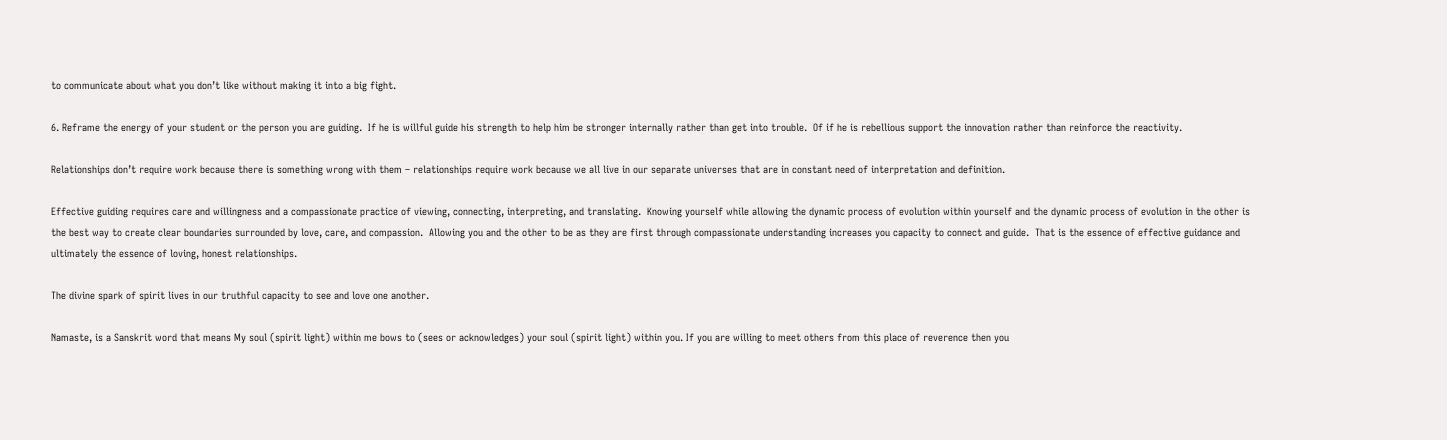to communicate about what you don’t like without making it into a big fight.

6. Reframe the energy of your student or the person you are guiding.  If he is willful guide his strength to help him be stronger internally rather than get into trouble.  Of if he is rebellious support the innovation rather than reinforce the reactivity.

Relationships don’t require work because there is something wrong with them – relationships require work because we all live in our separate universes that are in constant need of interpretation and definition.

Effective guiding requires care and willingness and a compassionate practice of viewing, connecting, interpreting, and translating.  Knowing yourself while allowing the dynamic process of evolution within yourself and the dynamic process of evolution in the other is the best way to create clear boundaries surrounded by love, care, and compassion.  Allowing you and the other to be as they are first through compassionate understanding increases you capacity to connect and guide.  That is the essence of effective guidance and ultimately the essence of loving, honest relationships.

The divine spark of spirit lives in our truthful capacity to see and love one another.

Namaste, is a Sanskrit word that means My soul (spirit light) within me bows to (sees or acknowledges) your soul (spirit light) within you. If you are willing to meet others from this place of reverence then you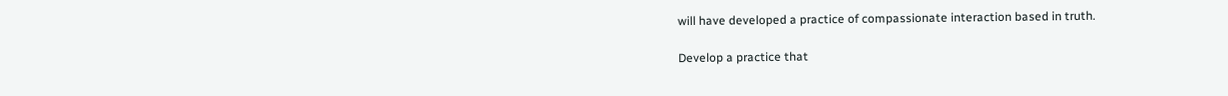will have developed a practice of compassionate interaction based in truth.

Develop a practice that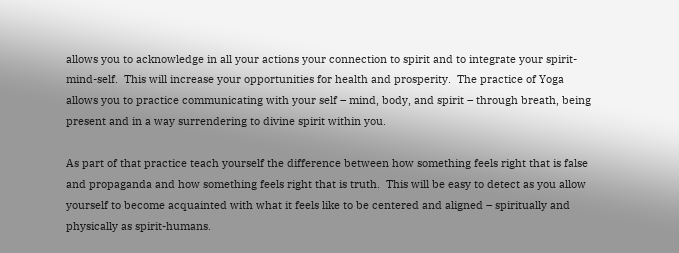allows you to acknowledge in all your actions your connection to spirit and to integrate your spirit-mind-self.  This will increase your opportunities for health and prosperity.  The practice of Yoga allows you to practice communicating with your self – mind, body, and spirit – through breath, being present and in a way surrendering to divine spirit within you.

As part of that practice teach yourself the difference between how something feels right that is false and propaganda and how something feels right that is truth.  This will be easy to detect as you allow yourself to become acquainted with what it feels like to be centered and aligned – spiritually and physically as spirit-humans.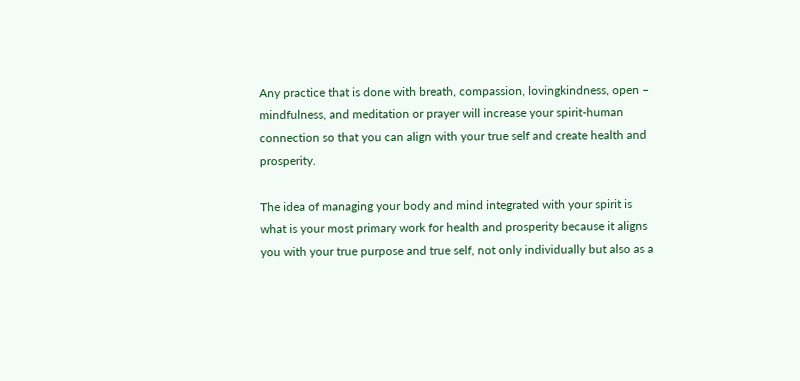Any practice that is done with breath, compassion, lovingkindness, open – mindfulness, and meditation or prayer will increase your spirit-human connection so that you can align with your true self and create health and prosperity.

The idea of managing your body and mind integrated with your spirit is what is your most primary work for health and prosperity because it aligns you with your true purpose and true self, not only individually but also as a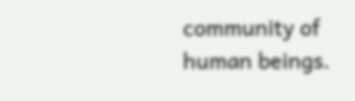community of human beings.